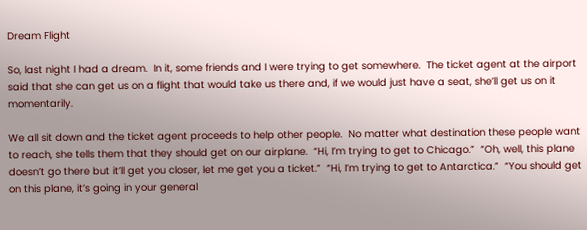Dream Flight

So, last night I had a dream.  In it, some friends and I were trying to get somewhere.  The ticket agent at the airport said that she can get us on a flight that would take us there and, if we would just have a seat, she’ll get us on it momentarily.

We all sit down and the ticket agent proceeds to help other people.  No matter what destination these people want to reach, she tells them that they should get on our airplane.  “Hi, I’m trying to get to Chicago.”  “Oh, well, this plane doesn’t go there but it’ll get you closer, let me get you a ticket.”  “Hi, I’m trying to get to Antarctica.”  “You should get on this plane, it’s going in your general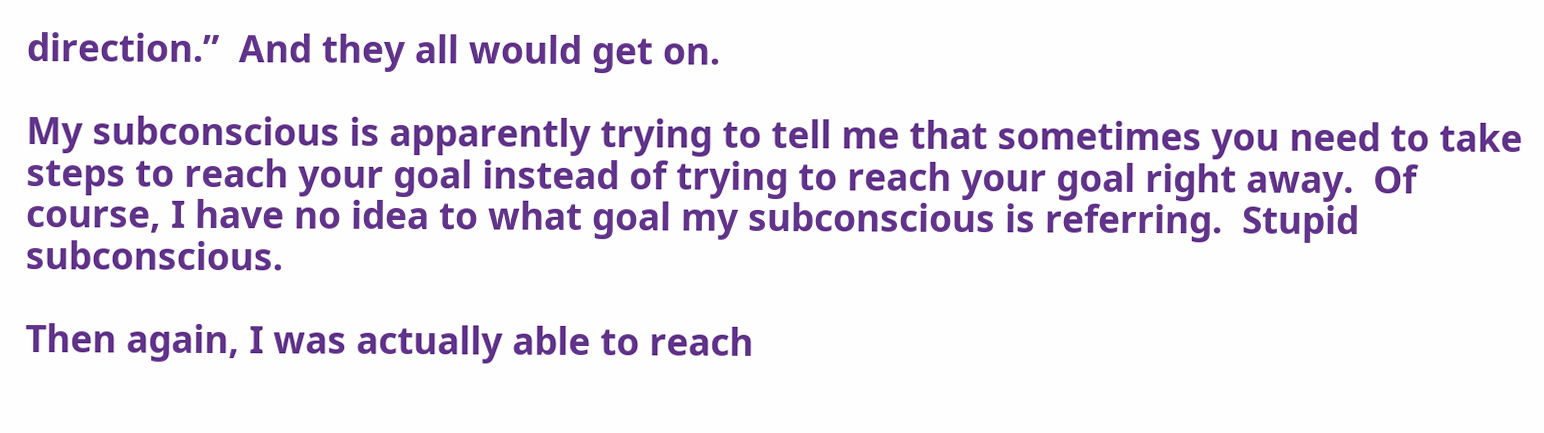direction.”  And they all would get on.

My subconscious is apparently trying to tell me that sometimes you need to take steps to reach your goal instead of trying to reach your goal right away.  Of course, I have no idea to what goal my subconscious is referring.  Stupid subconscious.

Then again, I was actually able to reach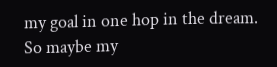my goal in one hop in the dream.  So maybe my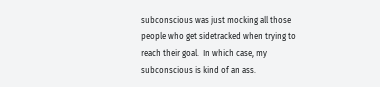subconscious was just mocking all those people who get sidetracked when trying to reach their goal.  In which case, my subconscious is kind of an ass.